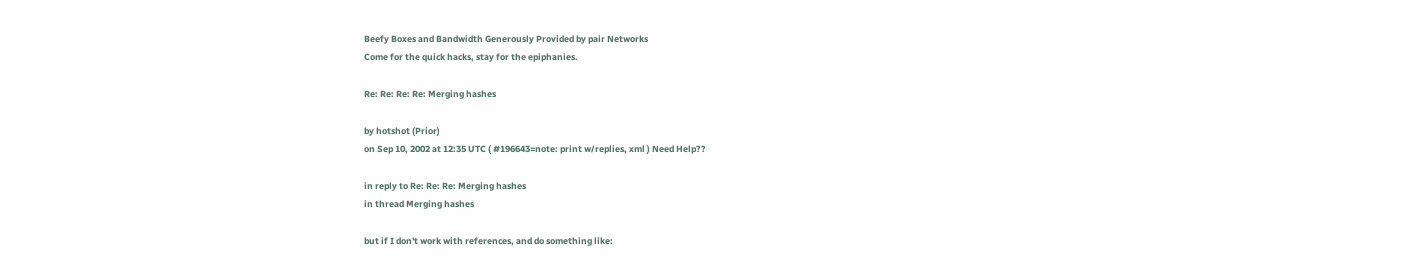Beefy Boxes and Bandwidth Generously Provided by pair Networks
Come for the quick hacks, stay for the epiphanies.

Re: Re: Re: Re: Merging hashes

by hotshot (Prior)
on Sep 10, 2002 at 12:35 UTC ( #196643=note: print w/replies, xml ) Need Help??

in reply to Re: Re: Re: Merging hashes
in thread Merging hashes

but if I don't work with references, and do something like: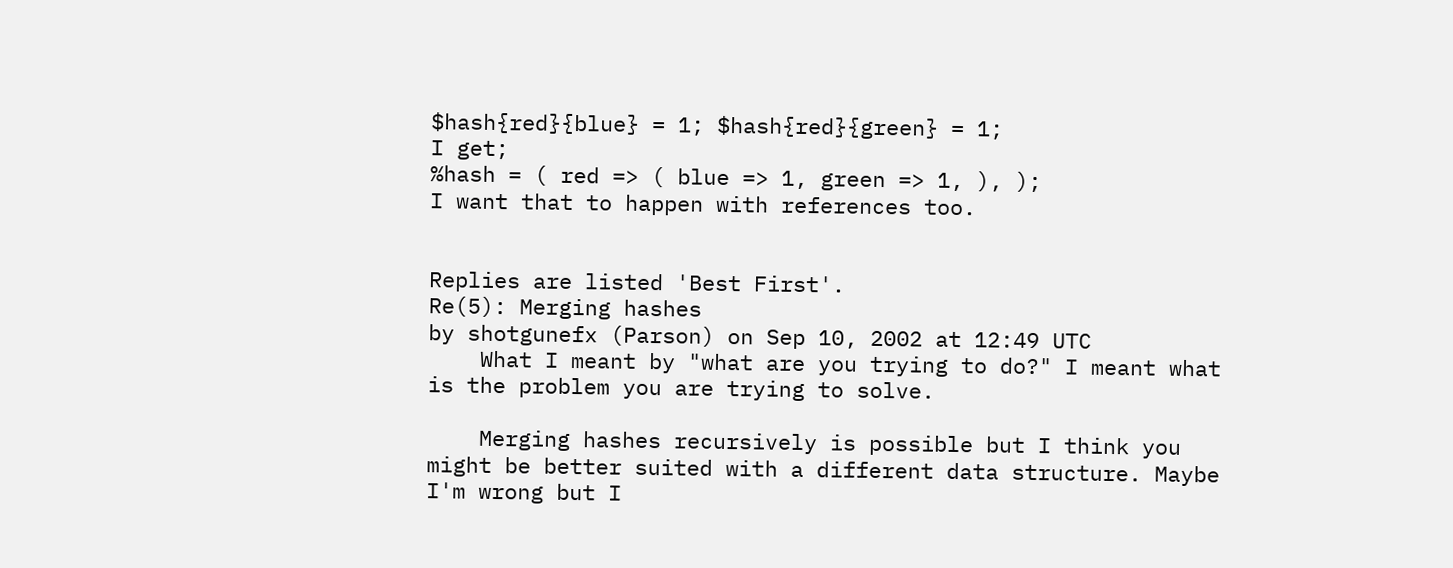$hash{red}{blue} = 1; $hash{red}{green} = 1;
I get;
%hash = ( red => ( blue => 1, green => 1, ), );
I want that to happen with references too.


Replies are listed 'Best First'.
Re(5): Merging hashes
by shotgunefx (Parson) on Sep 10, 2002 at 12:49 UTC
    What I meant by "what are you trying to do?" I meant what is the problem you are trying to solve.

    Merging hashes recursively is possible but I think you might be better suited with a different data structure. Maybe I'm wrong but I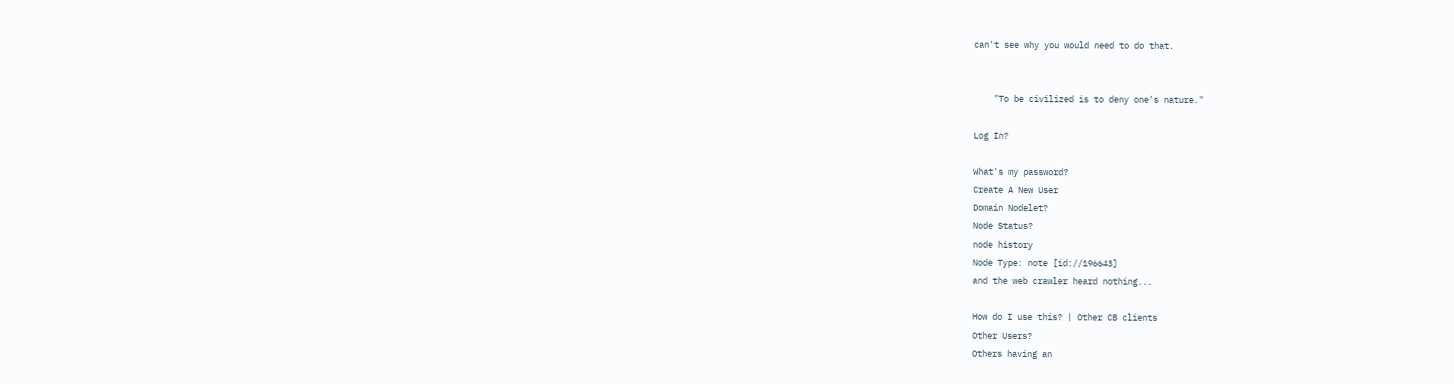can't see why you would need to do that.


    "To be civilized is to deny one's nature."

Log In?

What's my password?
Create A New User
Domain Nodelet?
Node Status?
node history
Node Type: note [id://196643]
and the web crawler heard nothing...

How do I use this? | Other CB clients
Other Users?
Others having an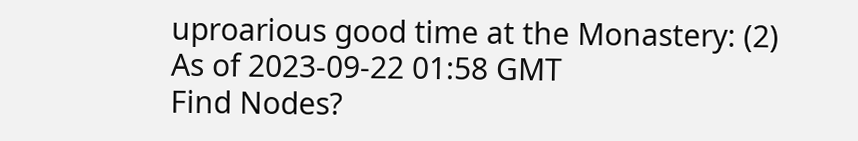uproarious good time at the Monastery: (2)
As of 2023-09-22 01:58 GMT
Find Nodes?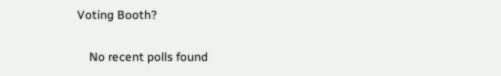Voting Booth?

    No recent polls found